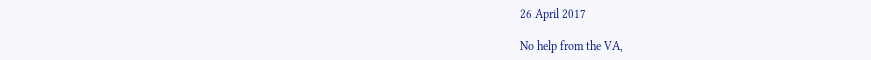26 April 2017

No help from the VA,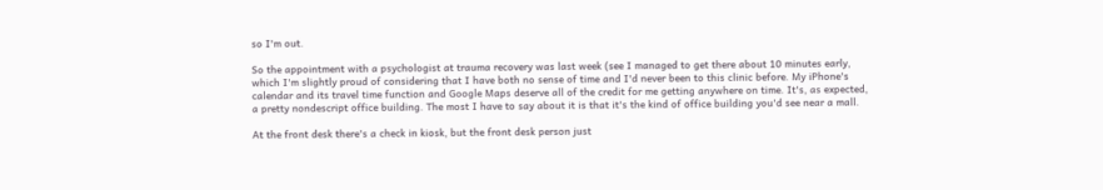so I'm out.

So the appointment with a psychologist at trauma recovery was last week (see I managed to get there about 10 minutes early, which I'm slightly proud of considering that I have both no sense of time and I'd never been to this clinic before. My iPhone's calendar and its travel time function and Google Maps deserve all of the credit for me getting anywhere on time. It's, as expected, a pretty nondescript office building. The most I have to say about it is that it's the kind of office building you'd see near a mall.

At the front desk there's a check in kiosk, but the front desk person just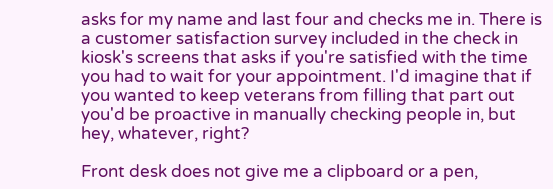asks for my name and last four and checks me in. There is a customer satisfaction survey included in the check in kiosk's screens that asks if you're satisfied with the time you had to wait for your appointment. I'd imagine that if you wanted to keep veterans from filling that part out you'd be proactive in manually checking people in, but hey, whatever, right?

Front desk does not give me a clipboard or a pen,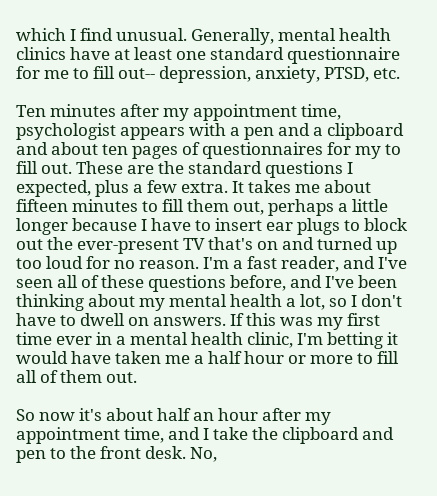which I find unusual. Generally, mental health clinics have at least one standard questionnaire for me to fill out-- depression, anxiety, PTSD, etc.

Ten minutes after my appointment time, psychologist appears with a pen and a clipboard and about ten pages of questionnaires for my to fill out. These are the standard questions I expected, plus a few extra. It takes me about fifteen minutes to fill them out, perhaps a little longer because I have to insert ear plugs to block out the ever-present TV that's on and turned up too loud for no reason. I'm a fast reader, and I've seen all of these questions before, and I've been thinking about my mental health a lot, so I don't have to dwell on answers. If this was my first time ever in a mental health clinic, I'm betting it would have taken me a half hour or more to fill all of them out.

So now it's about half an hour after my appointment time, and I take the clipboard and pen to the front desk. No,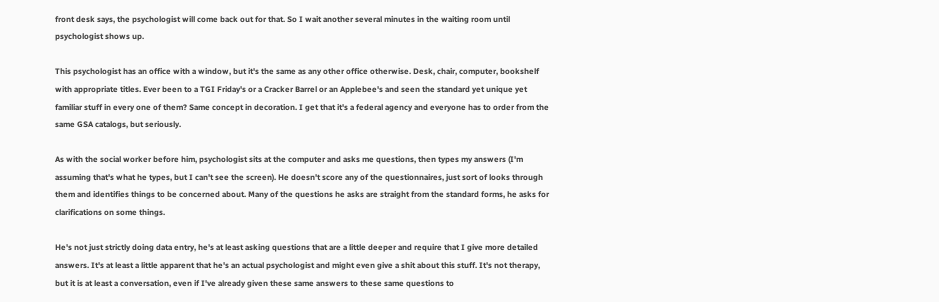front desk says, the psychologist will come back out for that. So I wait another several minutes in the waiting room until psychologist shows up.

This psychologist has an office with a window, but it's the same as any other office otherwise. Desk, chair, computer, bookshelf with appropriate titles. Ever been to a TGI Friday's or a Cracker Barrel or an Applebee's and seen the standard yet unique yet familiar stuff in every one of them? Same concept in decoration. I get that it's a federal agency and everyone has to order from the same GSA catalogs, but seriously.

As with the social worker before him, psychologist sits at the computer and asks me questions, then types my answers (I'm assuming that's what he types, but I can't see the screen). He doesn't score any of the questionnaires, just sort of looks through them and identifies things to be concerned about. Many of the questions he asks are straight from the standard forms, he asks for clarifications on some things.

He's not just strictly doing data entry, he's at least asking questions that are a little deeper and require that I give more detailed answers. It's at least a little apparent that he's an actual psychologist and might even give a shit about this stuff. It's not therapy, but it is at least a conversation, even if I've already given these same answers to these same questions to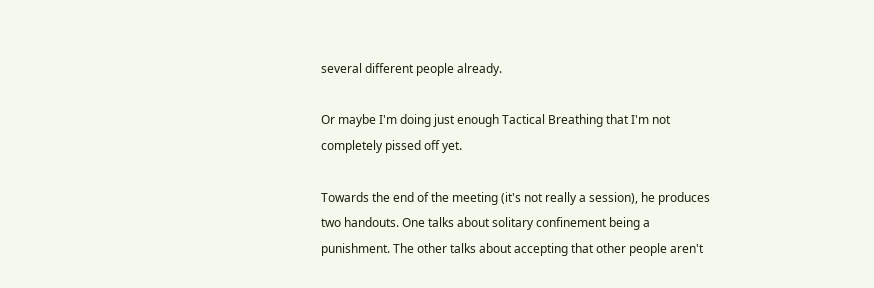several different people already.

Or maybe I'm doing just enough Tactical Breathing that I'm not completely pissed off yet.

Towards the end of the meeting (it's not really a session), he produces two handouts. One talks about solitary confinement being a punishment. The other talks about accepting that other people aren't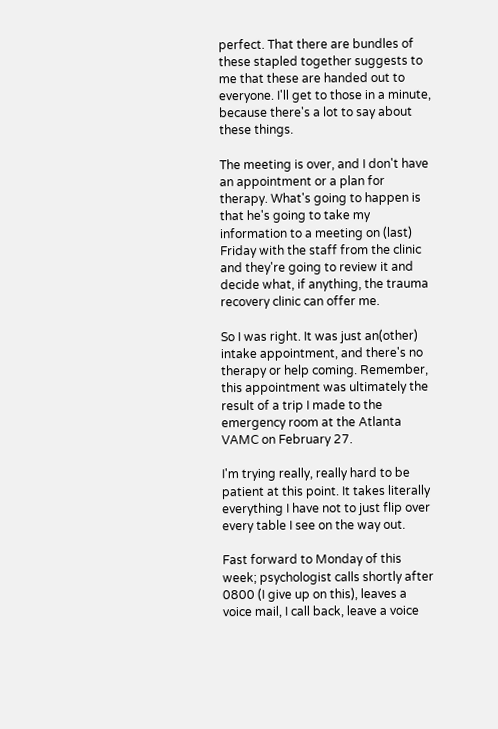perfect. That there are bundles of these stapled together suggests to me that these are handed out to everyone. I'll get to those in a minute, because there's a lot to say about these things.

The meeting is over, and I don't have an appointment or a plan for therapy. What's going to happen is that he's going to take my information to a meeting on (last) Friday with the staff from the clinic and they're going to review it and decide what, if anything, the trauma recovery clinic can offer me.

So I was right. It was just an(other) intake appointment, and there's no therapy or help coming. Remember, this appointment was ultimately the result of a trip I made to the emergency room at the Atlanta VAMC on February 27.

I'm trying really, really hard to be patient at this point. It takes literally everything I have not to just flip over every table I see on the way out.

Fast forward to Monday of this week; psychologist calls shortly after 0800 (I give up on this), leaves a voice mail, I call back, leave a voice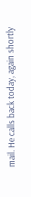mail. He calls back today, again shortly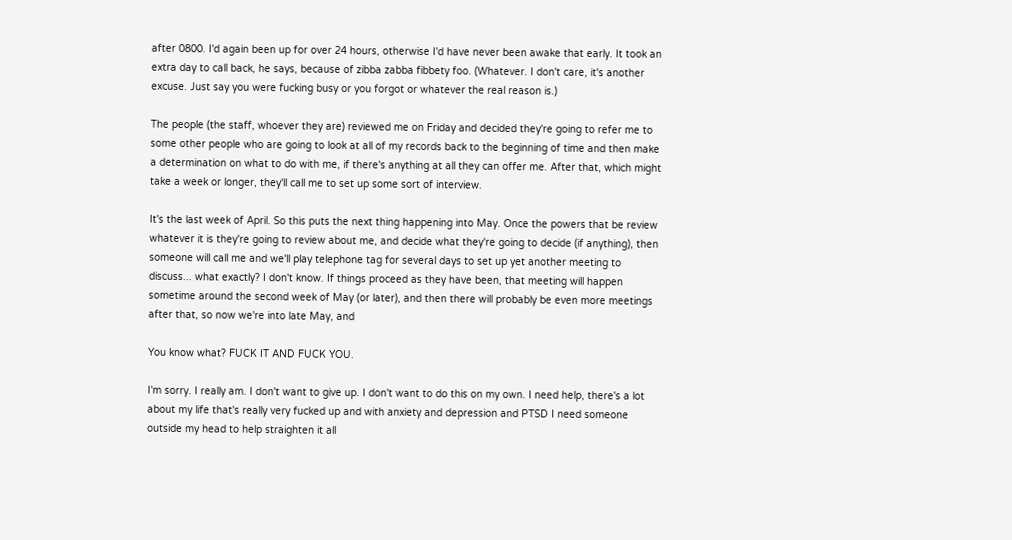after 0800. I'd again been up for over 24 hours, otherwise I'd have never been awake that early. It took an extra day to call back, he says, because of zibba zabba fibbety foo. (Whatever. I don't care, it's another excuse. Just say you were fucking busy or you forgot or whatever the real reason is.)

The people (the staff, whoever they are) reviewed me on Friday and decided they're going to refer me to some other people who are going to look at all of my records back to the beginning of time and then make a determination on what to do with me, if there's anything at all they can offer me. After that, which might take a week or longer, they'll call me to set up some sort of interview.

It's the last week of April. So this puts the next thing happening into May. Once the powers that be review whatever it is they're going to review about me, and decide what they're going to decide (if anything), then someone will call me and we'll play telephone tag for several days to set up yet another meeting to discuss... what exactly? I don't know. If things proceed as they have been, that meeting will happen sometime around the second week of May (or later), and then there will probably be even more meetings after that, so now we're into late May, and

You know what? FUCK IT AND FUCK YOU.

I'm sorry. I really am. I don't want to give up. I don't want to do this on my own. I need help, there's a lot about my life that's really very fucked up and with anxiety and depression and PTSD I need someone outside my head to help straighten it all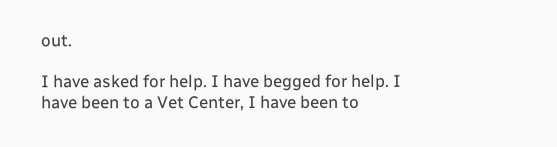out.

I have asked for help. I have begged for help. I have been to a Vet Center, I have been to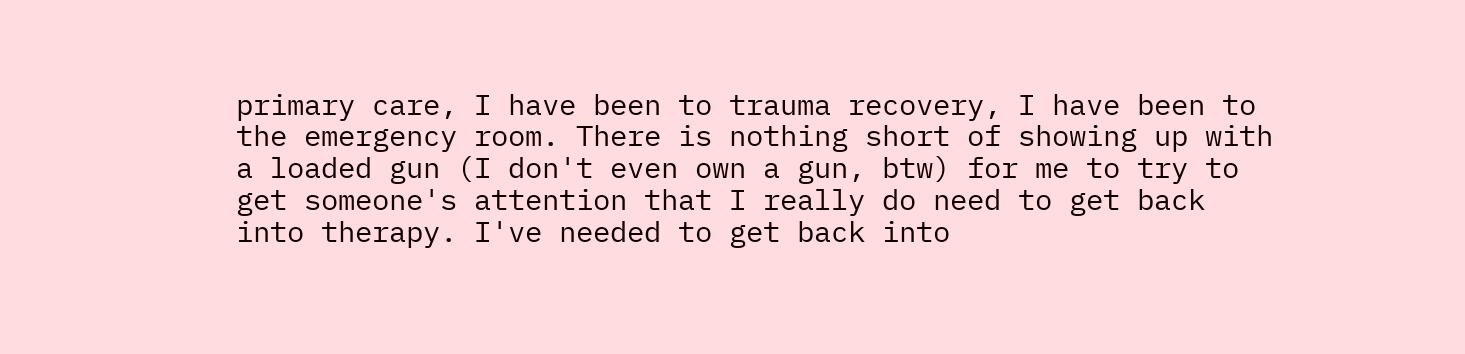primary care, I have been to trauma recovery, I have been to the emergency room. There is nothing short of showing up with a loaded gun (I don't even own a gun, btw) for me to try to get someone's attention that I really do need to get back into therapy. I've needed to get back into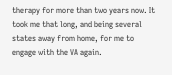therapy for more than two years now. It took me that long, and being several states away from home, for me to engage with the VA again.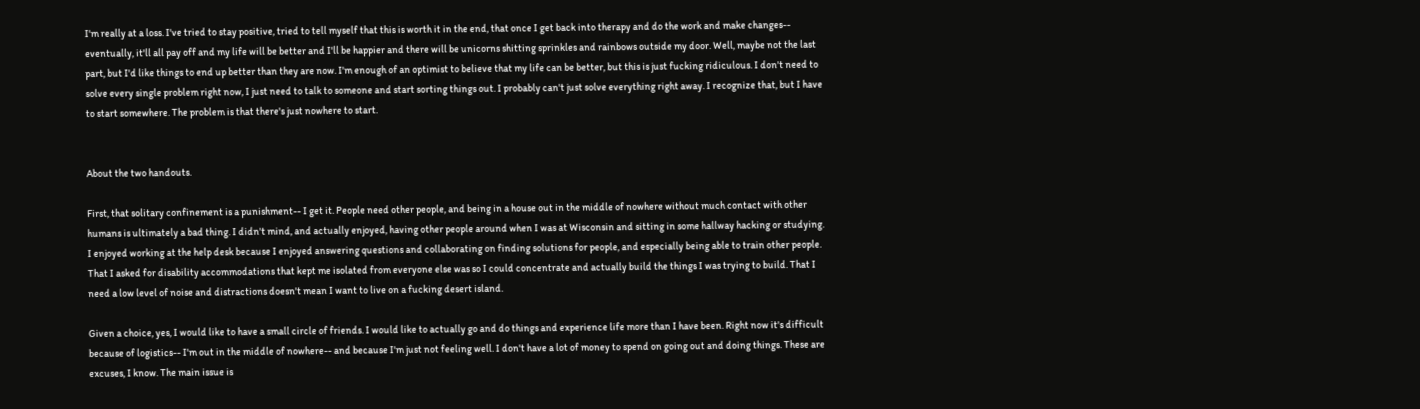I'm really at a loss. I've tried to stay positive, tried to tell myself that this is worth it in the end, that once I get back into therapy and do the work and make changes-- eventually, it'll all pay off and my life will be better and I'll be happier and there will be unicorns shitting sprinkles and rainbows outside my door. Well, maybe not the last part, but I'd like things to end up better than they are now. I'm enough of an optimist to believe that my life can be better, but this is just fucking ridiculous. I don't need to solve every single problem right now, I just need to talk to someone and start sorting things out. I probably can't just solve everything right away. I recognize that, but I have to start somewhere. The problem is that there's just nowhere to start.


About the two handouts.

First, that solitary confinement is a punishment-- I get it. People need other people, and being in a house out in the middle of nowhere without much contact with other humans is ultimately a bad thing. I didn't mind, and actually enjoyed, having other people around when I was at Wisconsin and sitting in some hallway hacking or studying. I enjoyed working at the help desk because I enjoyed answering questions and collaborating on finding solutions for people, and especially being able to train other people. That I asked for disability accommodations that kept me isolated from everyone else was so I could concentrate and actually build the things I was trying to build. That I need a low level of noise and distractions doesn't mean I want to live on a fucking desert island.

Given a choice, yes, I would like to have a small circle of friends. I would like to actually go and do things and experience life more than I have been. Right now it's difficult because of logistics-- I'm out in the middle of nowhere-- and because I'm just not feeling well. I don't have a lot of money to spend on going out and doing things. These are excuses, I know. The main issue is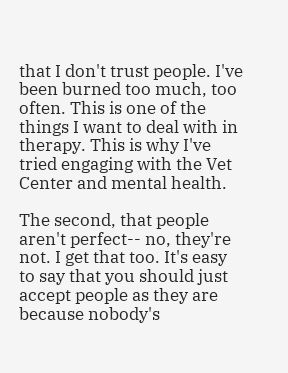that I don't trust people. I've been burned too much, too often. This is one of the things I want to deal with in therapy. This is why I've tried engaging with the Vet Center and mental health.

The second, that people aren't perfect-- no, they're not. I get that too. It's easy to say that you should just accept people as they are because nobody's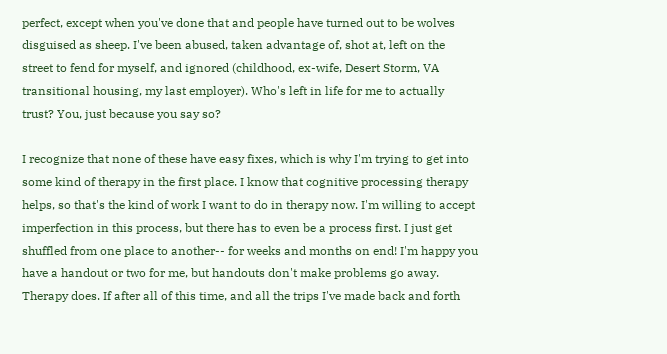perfect, except when you've done that and people have turned out to be wolves disguised as sheep. I've been abused, taken advantage of, shot at, left on the street to fend for myself, and ignored (childhood, ex-wife, Desert Storm, VA transitional housing, my last employer). Who's left in life for me to actually trust? You, just because you say so?

I recognize that none of these have easy fixes, which is why I'm trying to get into some kind of therapy in the first place. I know that cognitive processing therapy helps, so that's the kind of work I want to do in therapy now. I'm willing to accept imperfection in this process, but there has to even be a process first. I just get shuffled from one place to another-- for weeks and months on end! I'm happy you have a handout or two for me, but handouts don't make problems go away. Therapy does. If after all of this time, and all the trips I've made back and forth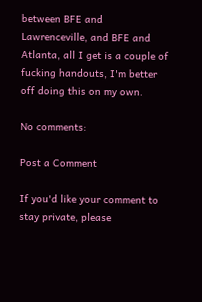between BFE and Lawrenceville, and BFE and Atlanta, all I get is a couple of fucking handouts, I'm better off doing this on my own.

No comments:

Post a Comment

If you'd like your comment to stay private, please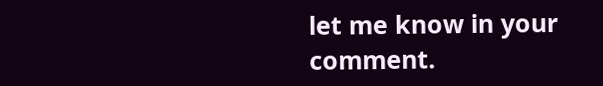let me know in your comment.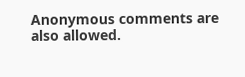Anonymous comments are also allowed.